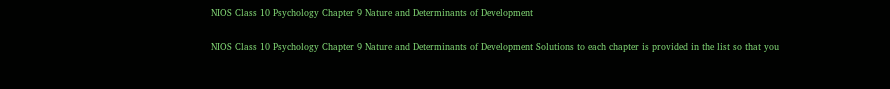NIOS Class 10 Psychology Chapter 9 Nature and Determinants of Development

NIOS Class 10 Psychology Chapter 9 Nature and Determinants of Development Solutions to each chapter is provided in the list so that you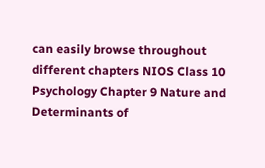can easily browse throughout different chapters NIOS Class 10 Psychology Chapter 9 Nature and Determinants of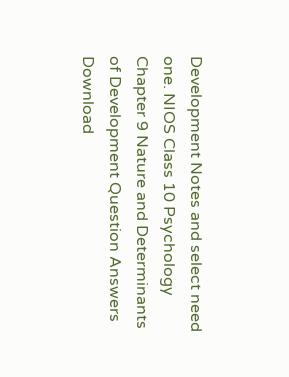Development Notes and select need one. NIOS Class 10 Psychology Chapter 9 Nature and Determinants of Development Question Answers Download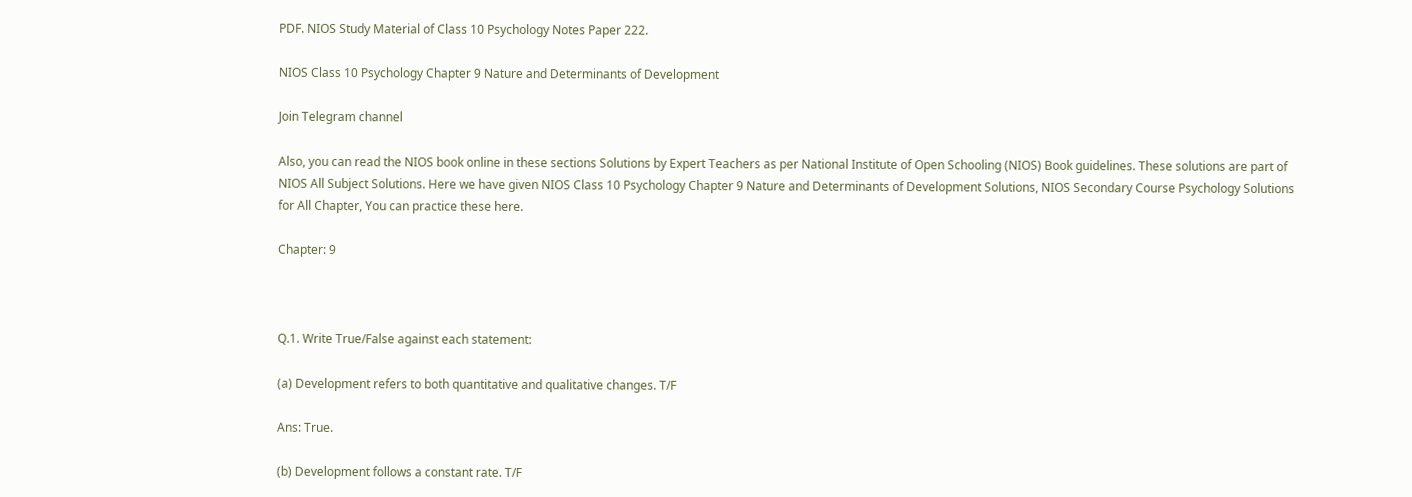PDF. NIOS Study Material of Class 10 Psychology Notes Paper 222.

NIOS Class 10 Psychology Chapter 9 Nature and Determinants of Development

Join Telegram channel

Also, you can read the NIOS book online in these sections Solutions by Expert Teachers as per National Institute of Open Schooling (NIOS) Book guidelines. These solutions are part of NIOS All Subject Solutions. Here we have given NIOS Class 10 Psychology Chapter 9 Nature and Determinants of Development Solutions, NIOS Secondary Course Psychology Solutions for All Chapter, You can practice these here.

Chapter: 9



Q.1. Write True/False against each statement:

(a) Development refers to both quantitative and qualitative changes. T/F

Ans: True.

(b) Development follows a constant rate. T/F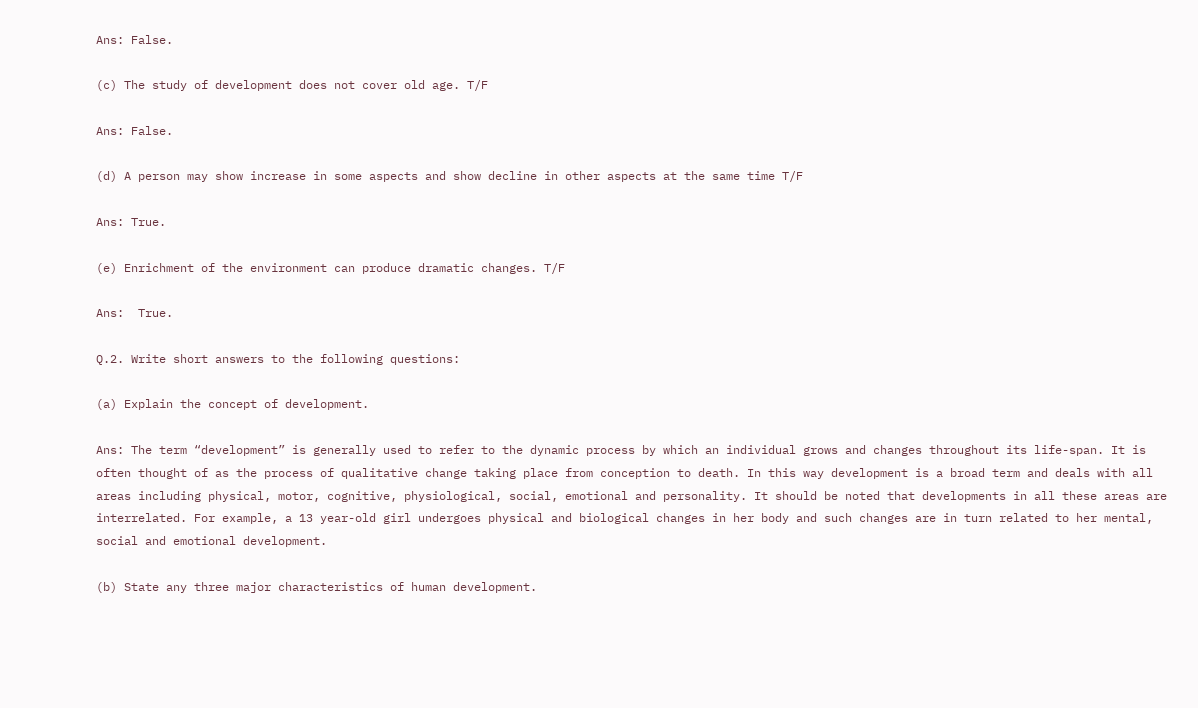Ans: False.

(c) The study of development does not cover old age. T/F

Ans: False.

(d) A person may show increase in some aspects and show decline in other aspects at the same time T/F

Ans: True.

(e) Enrichment of the environment can produce dramatic changes. T/F

Ans:  True.

Q.2. Write short answers to the following questions:

(a) Explain the concept of development.

Ans: The term “development” is generally used to refer to the dynamic process by which an individual grows and changes throughout its life-span. It is often thought of as the process of qualitative change taking place from conception to death. In this way development is a broad term and deals with all areas including physical, motor, cognitive, physiological, social, emotional and personality. It should be noted that developments in all these areas are interrelated. For example, a 13 year-old girl undergoes physical and biological changes in her body and such changes are in turn related to her mental, social and emotional development.

(b) State any three major characteristics of human development.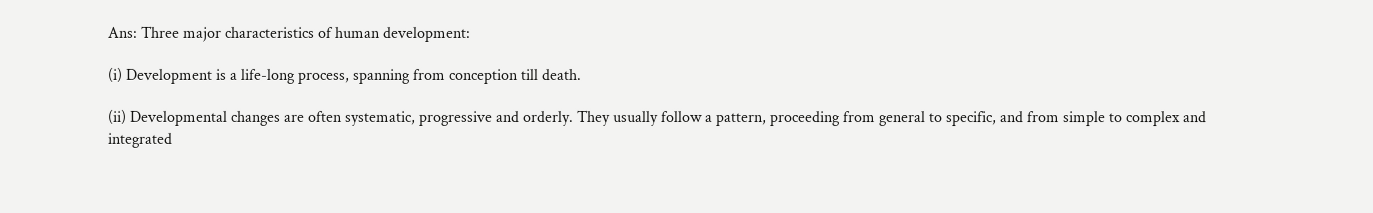Ans: Three major characteristics of human development:

(i) Development is a life-long process, spanning from conception till death.

(ii) Developmental changes are often systematic, progressive and orderly. They usually follow a pattern, proceeding from general to specific, and from simple to complex and integrated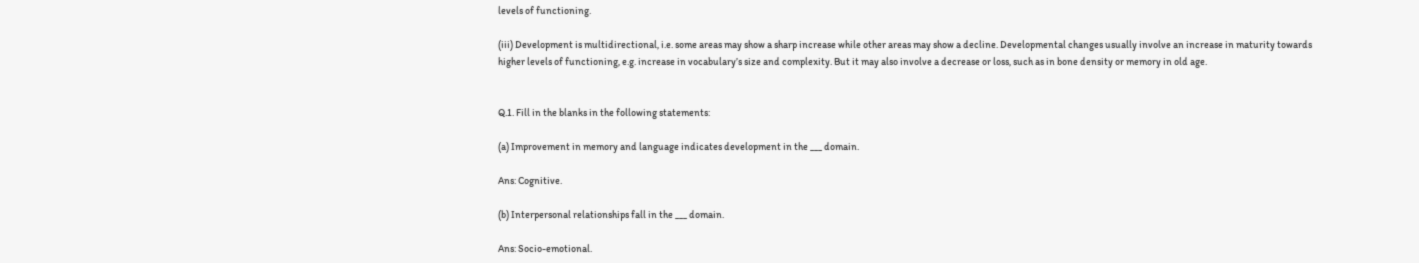levels of functioning.

(iii) Development is multidirectional, i.e. some areas may show a sharp increase while other areas may show a decline. Developmental changes usually involve an increase in maturity towards higher levels of functioning, e.g. increase in vocabulary’s size and complexity. But it may also involve a decrease or loss, such as in bone density or memory in old age.


Q.1. Fill in the blanks in the following statements:

(a) Improvement in memory and language indicates development in the ___ domain.

Ans: Cognitive.

(b) Interpersonal relationships fall in the ___ domain.

Ans: Socio-emotional.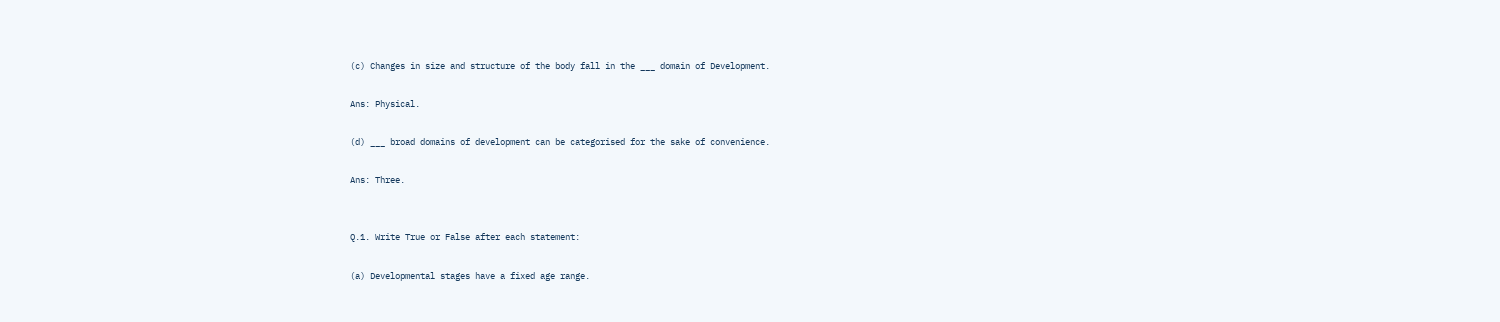(c) Changes in size and structure of the body fall in the ___ domain of Development.

Ans: Physical.

(d) ___ broad domains of development can be categorised for the sake of convenience.

Ans: Three.


Q.1. Write True or False after each statement:

(a) Developmental stages have a fixed age range.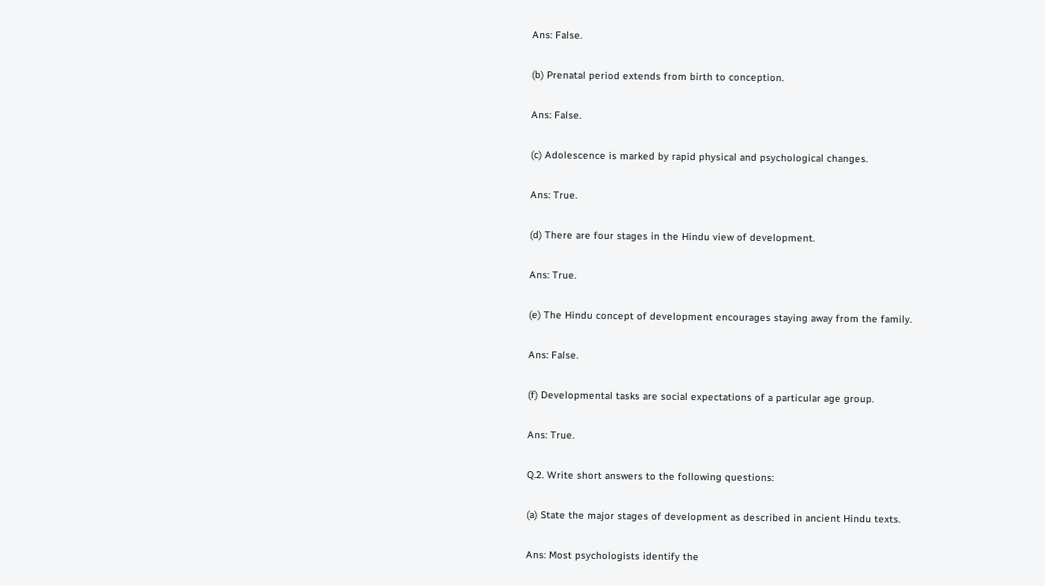Ans: False.

(b) Prenatal period extends from birth to conception.

Ans: False.

(c) Adolescence is marked by rapid physical and psychological changes.

Ans: True.

(d) There are four stages in the Hindu view of development.

Ans: True.

(e) The Hindu concept of development encourages staying away from the family.

Ans: False.

(f) Developmental tasks are social expectations of a particular age group.

Ans: True.

Q.2. Write short answers to the following questions:

(a) State the major stages of development as described in ancient Hindu texts.

Ans: Most psychologists identify the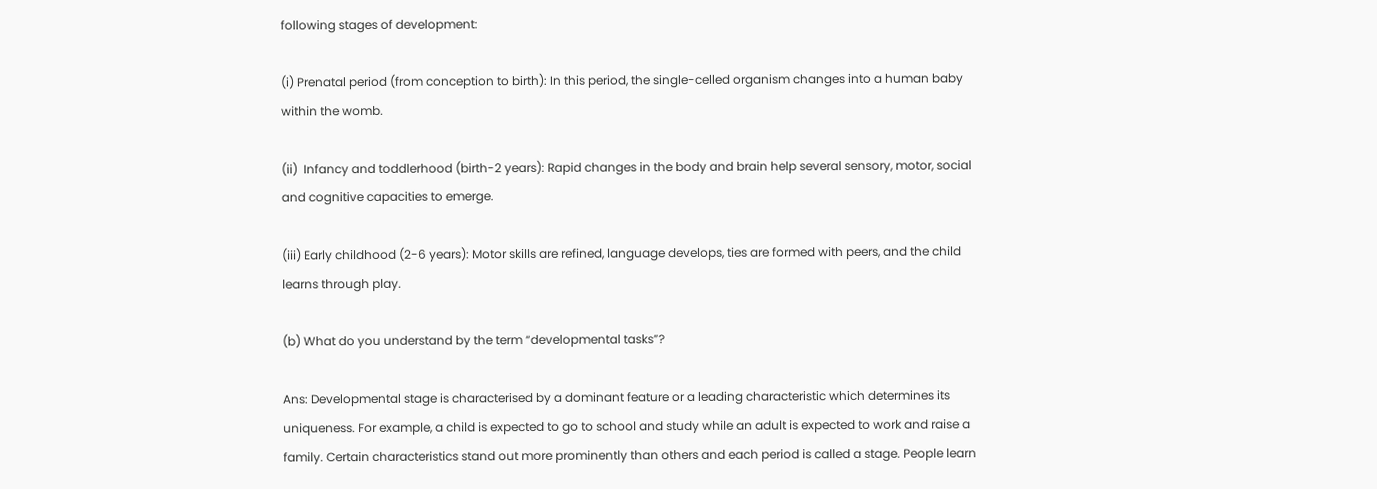following stages of development:

(i) Prenatal period (from conception to birth): In this period, the single-celled organism changes into a human baby within the womb.

(ii)  Infancy and toddlerhood (birth-2 years): Rapid changes in the body and brain help several sensory, motor, social and cognitive capacities to emerge.

(iii) Early childhood (2-6 years): Motor skills are refined, language develops, ties are formed with peers, and the child learns through play.

(b) What do you understand by the term “developmental tasks”?

Ans: Developmental stage is characterised by a dominant feature or a leading characteristic which determines its uniqueness. For example, a child is expected to go to school and study while an adult is expected to work and raise a family. Certain characteristics stand out more prominently than others and each period is called a stage. People learn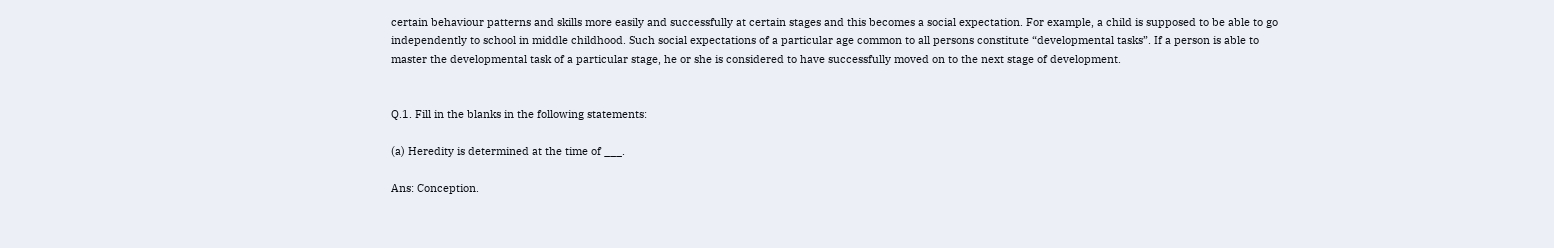certain behaviour patterns and skills more easily and successfully at certain stages and this becomes a social expectation. For example, a child is supposed to be able to go independently to school in middle childhood. Such social expectations of a particular age common to all persons constitute “developmental tasks”. If a person is able to master the developmental task of a particular stage, he or she is considered to have successfully moved on to the next stage of development.


Q.1. Fill in the blanks in the following statements:

(a) Heredity is determined at the time of ___.

Ans: Conception.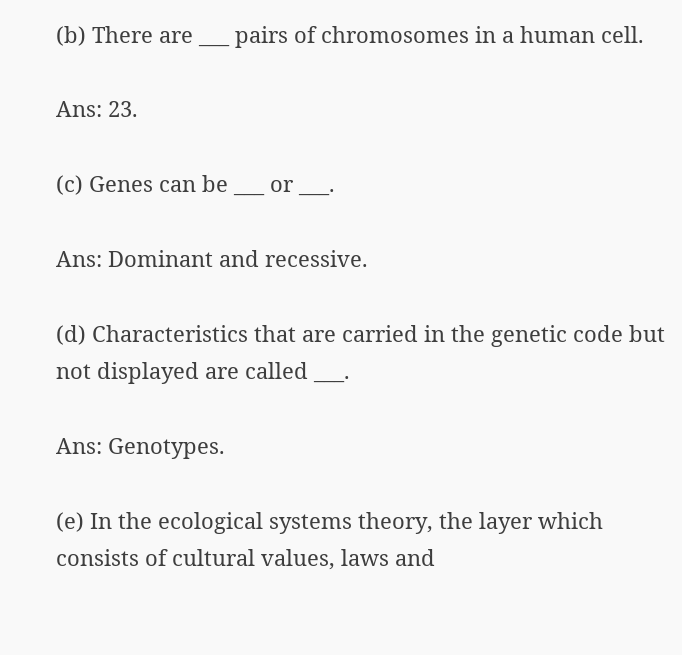(b) There are ___ pairs of chromosomes in a human cell.

Ans: 23.

(c) Genes can be ___ or ___.

Ans: Dominant and recessive.

(d) Characteristics that are carried in the genetic code but not displayed are called ___.

Ans: Genotypes.

(e) In the ecological systems theory, the layer which consists of cultural values, laws and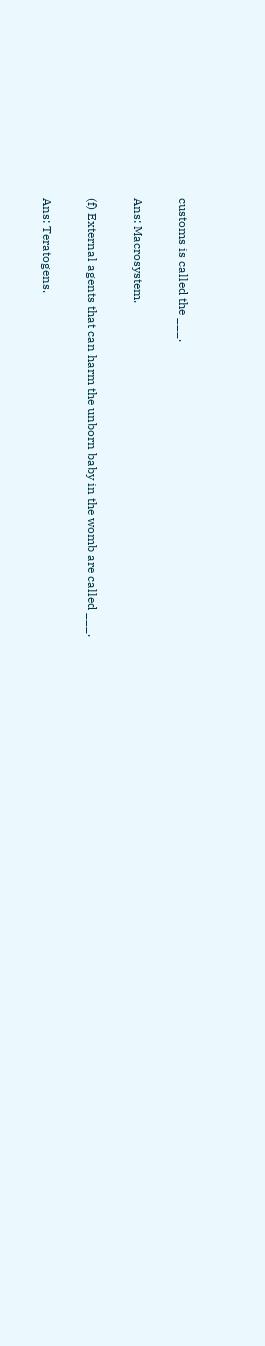customs is called the ___.

Ans: Macrosystem.

(f) External agents that can harm the unborn baby in the womb are called ___.

Ans: Teratogens.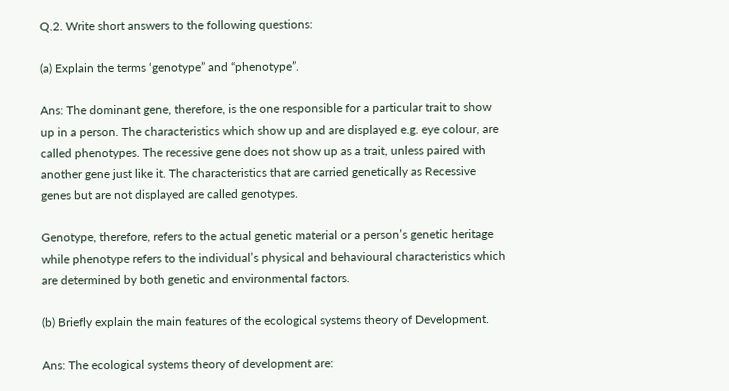Q.2. Write short answers to the following questions:

(a) Explain the terms ‘genotype” and “phenotype”.

Ans: The dominant gene, therefore, is the one responsible for a particular trait to show up in a person. The characteristics which show up and are displayed e.g. eye colour, are called phenotypes. The recessive gene does not show up as a trait, unless paired with another gene just like it. The characteristics that are carried genetically as Recessive genes but are not displayed are called genotypes.

Genotype, therefore, refers to the actual genetic material or a person’s genetic heritage while phenotype refers to the individual’s physical and behavioural characteristics which are determined by both genetic and environmental factors.

(b) Briefly explain the main features of the ecological systems theory of Development.

Ans: The ecological systems theory of development are: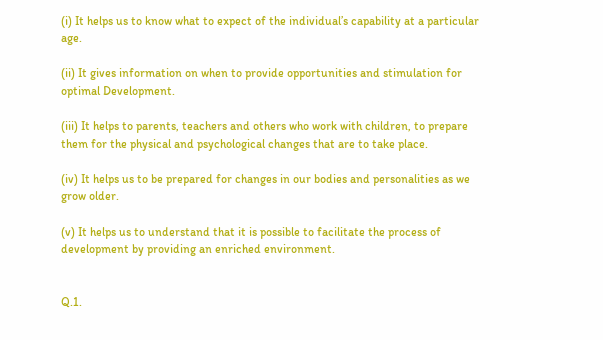(i) It helps us to know what to expect of the individual’s capability at a particular age.

(ii) It gives information on when to provide opportunities and stimulation for optimal Development.

(iii) It helps to parents, teachers and others who work with children, to prepare them for the physical and psychological changes that are to take place.

(iv) It helps us to be prepared for changes in our bodies and personalities as we grow older.

(v) It helps us to understand that it is possible to facilitate the process of development by providing an enriched environment.


Q.1.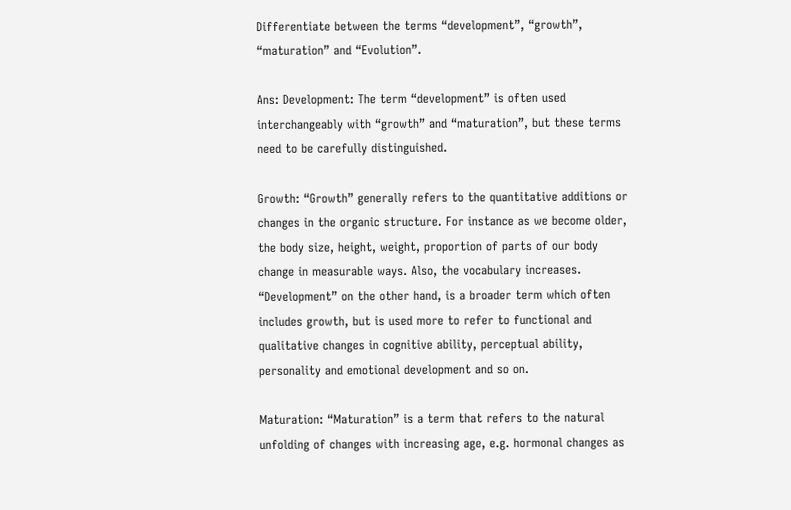Differentiate between the terms “development”, “growth”, “maturation” and “Evolution”.

Ans: Development: The term “development” is often used interchangeably with “growth” and “maturation”, but these terms need to be carefully distinguished.

Growth: “Growth” generally refers to the quantitative additions or changes in the organic structure. For instance as we become older, the body size, height, weight, proportion of parts of our body change in measurable ways. Also, the vocabulary increases. “Development” on the other hand, is a broader term which often includes growth, but is used more to refer to functional and qualitative changes in cognitive ability, perceptual ability, personality and emotional development and so on.

Maturation: “Maturation” is a term that refers to the natural unfolding of changes with increasing age, e.g. hormonal changes as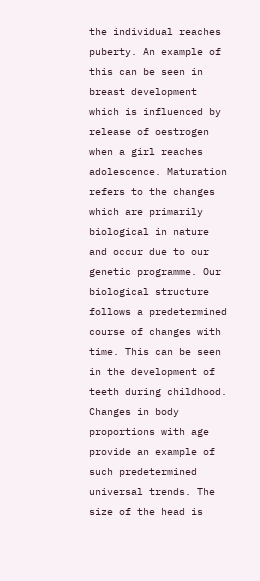the individual reaches puberty. An example of this can be seen in breast development which is influenced by release of oestrogen when a girl reaches adolescence. Maturation refers to the changes which are primarily biological in nature and occur due to our genetic programme. Our biological structure follows a predetermined course of changes with time. This can be seen in the development of teeth during childhood. Changes in body proportions with age provide an example of such predetermined universal trends. The size of the head is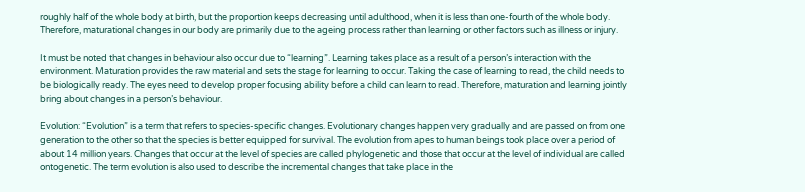roughly half of the whole body at birth, but the proportion keeps decreasing until adulthood, when it is less than one-fourth of the whole body. Therefore, maturational changes in our body are primarily due to the ageing process rather than learning or other factors such as illness or injury.

It must be noted that changes in behaviour also occur due to “learning”. Learning takes place as a result of a person’s interaction with the environment. Maturation provides the raw material and sets the stage for learning to occur. Taking the case of learning to read, the child needs to be biologically ready. The eyes need to develop proper focusing ability before a child can learn to read. Therefore, maturation and learning jointly bring about changes in a person’s behaviour.

Evolution: “Evolution” is a term that refers to species-specific changes. Evolutionary changes happen very gradually and are passed on from one generation to the other so that the species is better equipped for survival. The evolution from apes to human beings took place over a period of about 14 million years. Changes that occur at the level of species are called phylogenetic and those that occur at the level of individual are called ontogenetic. The term evolution is also used to describe the incremental changes that take place in the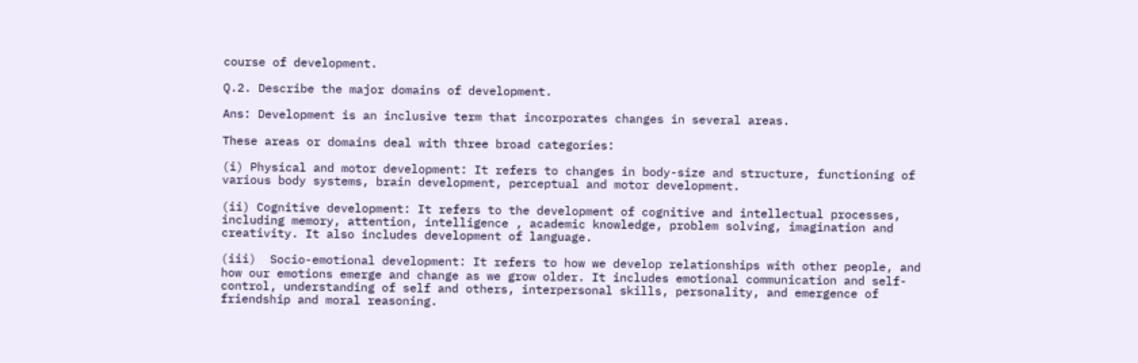course of development.

Q.2. Describe the major domains of development.

Ans: Development is an inclusive term that incorporates changes in several areas.

These areas or domains deal with three broad categories:

(i) Physical and motor development: It refers to changes in body-size and structure, functioning of various body systems, brain development, perceptual and motor development.

(ii) Cognitive development: It refers to the development of cognitive and intellectual processes, including memory, attention, intelligence , academic knowledge, problem solving, imagination and creativity. It also includes development of language.

(iii)  Socio-emotional development: It refers to how we develop relationships with other people, and how our emotions emerge and change as we grow older. It includes emotional communication and self-control, understanding of self and others, interpersonal skills, personality, and emergence of friendship and moral reasoning.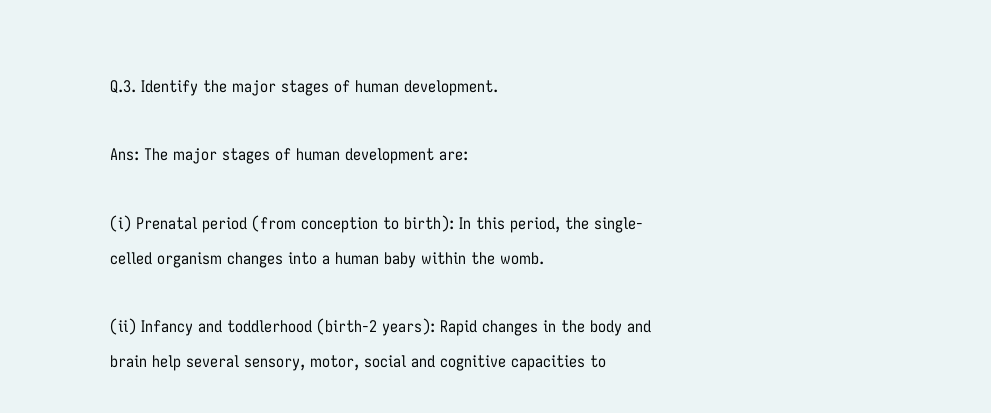Q.3. Identify the major stages of human development.

Ans: The major stages of human development are:

(i) Prenatal period (from conception to birth): In this period, the single-celled organism changes into a human baby within the womb.

(ii) Infancy and toddlerhood (birth-2 years): Rapid changes in the body and brain help several sensory, motor, social and cognitive capacities to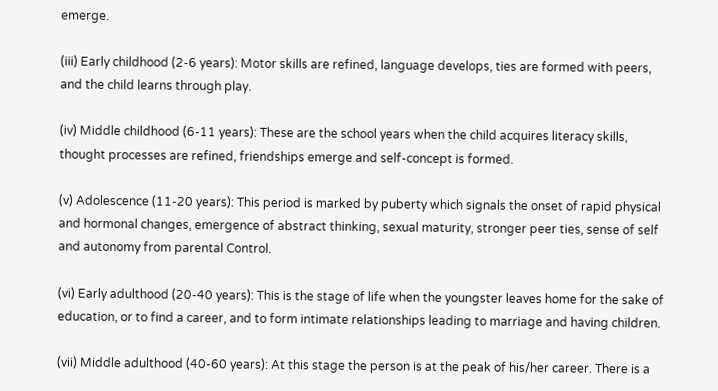emerge.

(iii) Early childhood (2-6 years): Motor skills are refined, language develops, ties are formed with peers, and the child learns through play.

(iv) Middle childhood (6-11 years): These are the school years when the child acquires literacy skills, thought processes are refined, friendships emerge and self-concept is formed.

(v) Adolescence (11-20 years): This period is marked by puberty which signals the onset of rapid physical and hormonal changes, emergence of abstract thinking, sexual maturity, stronger peer ties, sense of self and autonomy from parental Control.

(vi) Early adulthood (20-40 years): This is the stage of life when the youngster leaves home for the sake of education, or to find a career, and to form intimate relationships leading to marriage and having children.

(vii) Middle adulthood (40-60 years): At this stage the person is at the peak of his/her career. There is a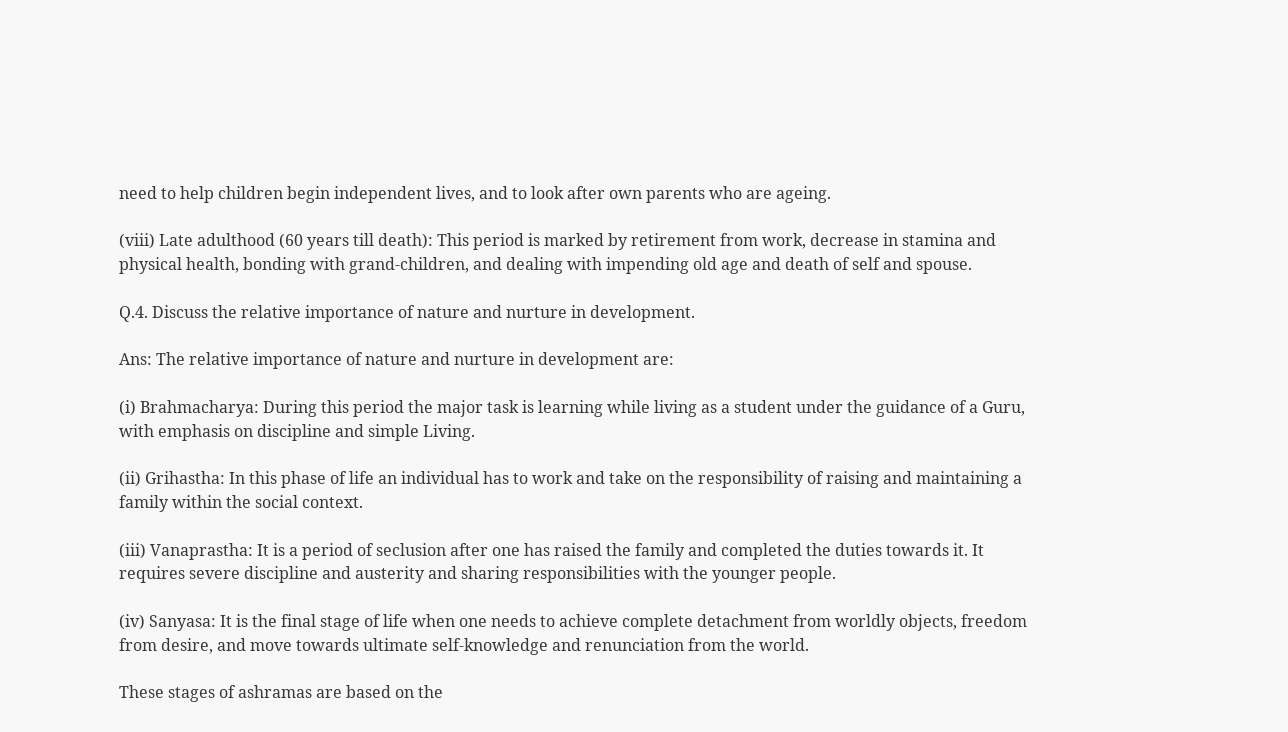need to help children begin independent lives, and to look after own parents who are ageing.

(viii) Late adulthood (60 years till death): This period is marked by retirement from work, decrease in stamina and physical health, bonding with grand-children, and dealing with impending old age and death of self and spouse.

Q.4. Discuss the relative importance of nature and nurture in development.

Ans: The relative importance of nature and nurture in development are:

(i) Brahmacharya: During this period the major task is learning while living as a student under the guidance of a Guru, with emphasis on discipline and simple Living.

(ii) Grihastha: In this phase of life an individual has to work and take on the responsibility of raising and maintaining a family within the social context.

(iii) Vanaprastha: It is a period of seclusion after one has raised the family and completed the duties towards it. It requires severe discipline and austerity and sharing responsibilities with the younger people.

(iv) Sanyasa: It is the final stage of life when one needs to achieve complete detachment from worldly objects, freedom from desire, and move towards ultimate self-knowledge and renunciation from the world.

These stages of ashramas are based on the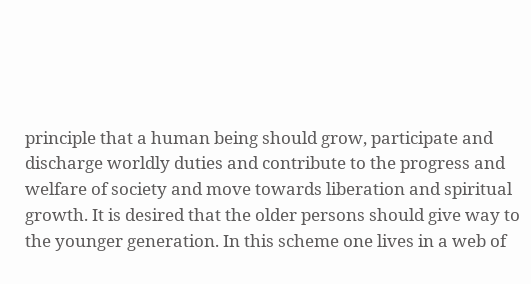principle that a human being should grow, participate and discharge worldly duties and contribute to the progress and welfare of society and move towards liberation and spiritual growth. It is desired that the older persons should give way to the younger generation. In this scheme one lives in a web of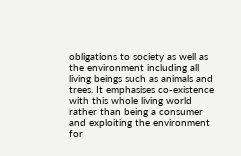obligations to society as well as the environment including all living beings such as animals and trees. It emphasises co-existence with this whole living world rather than being a consumer and exploiting the environment for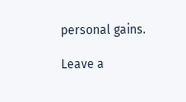personal gains.

Leave a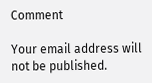Comment

Your email address will not be published.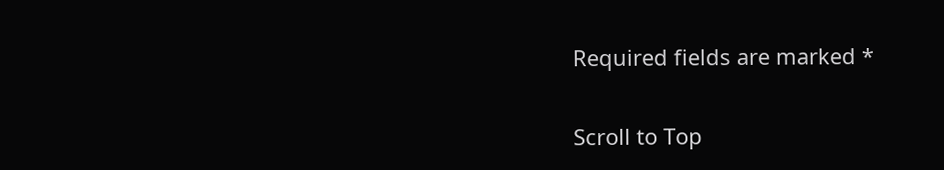Required fields are marked *

Scroll to Top